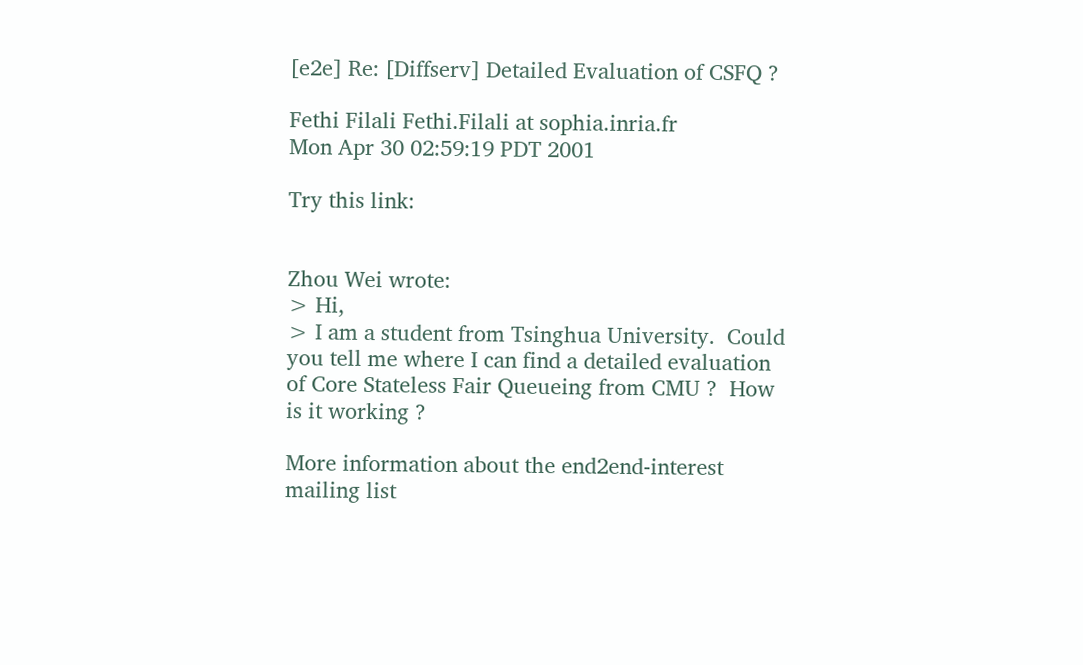[e2e] Re: [Diffserv] Detailed Evaluation of CSFQ ?

Fethi Filali Fethi.Filali at sophia.inria.fr
Mon Apr 30 02:59:19 PDT 2001

Try this link:


Zhou Wei wrote:
> Hi,
> I am a student from Tsinghua University.  Could you tell me where I can find a detailed evaluation of Core Stateless Fair Queueing from CMU ?  How is it working ?

More information about the end2end-interest mailing list